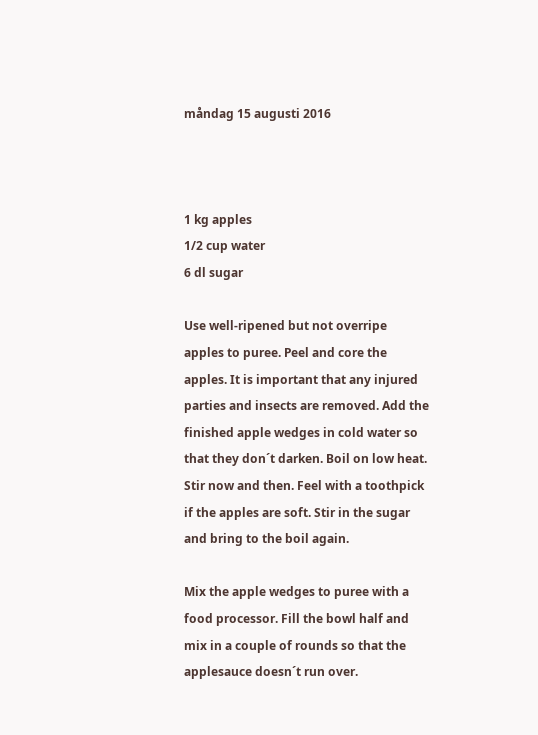måndag 15 augusti 2016



1 kg apples
1/2 cup water
6 dl sugar

Use well-ripened but not overripe apples to puree. Peel and core the apples. It is important that any injured parties and insects are removed. Add the finished apple wedges in cold water so that they don´t darken. Boil on low heat. Stir now and then. Feel with a toothpick if the apples are soft. Stir in the sugar and bring to the boil again.

Mix the apple wedges to puree with a food processor. Fill the bowl half and mix in a couple of rounds so that the applesauce doesn´t run over.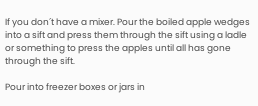If you don´t have a mixer. Pour the boiled apple wedges into a sift and press them through the sift using a ladle or something to press the apples until all has gone through the sift.

Pour into freezer boxes or jars in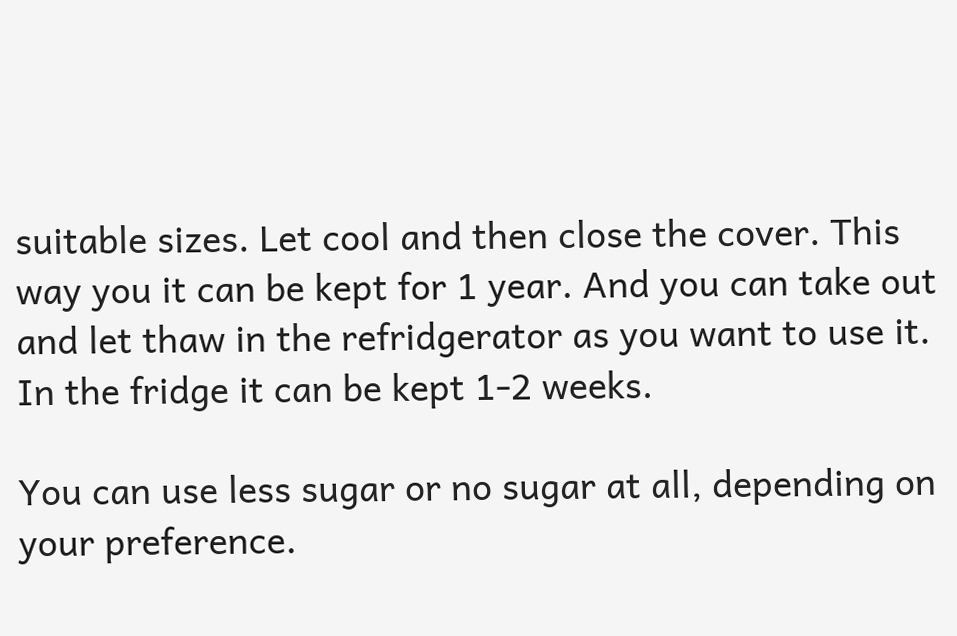suitable sizes. Let cool and then close the cover. This way you it can be kept for 1 year. And you can take out and let thaw in the refridgerator as you want to use it. In the fridge it can be kept 1-2 weeks.

You can use less sugar or no sugar at all, depending on your preference.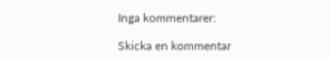Inga kommentarer:

Skicka en kommentar